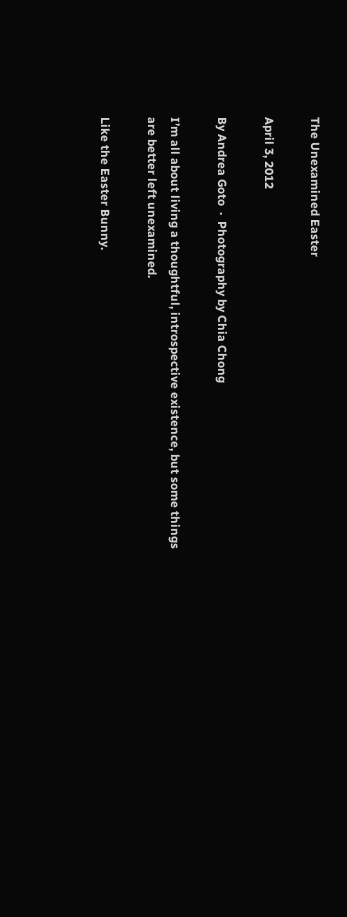The Unexamined Easter

April 3, 2012

By Andrea Goto  ·  Photography by Chia Chong

I’m all about living a thoughtful, introspective existence, but some things are better left unexamined.

Like the Easter Bunny.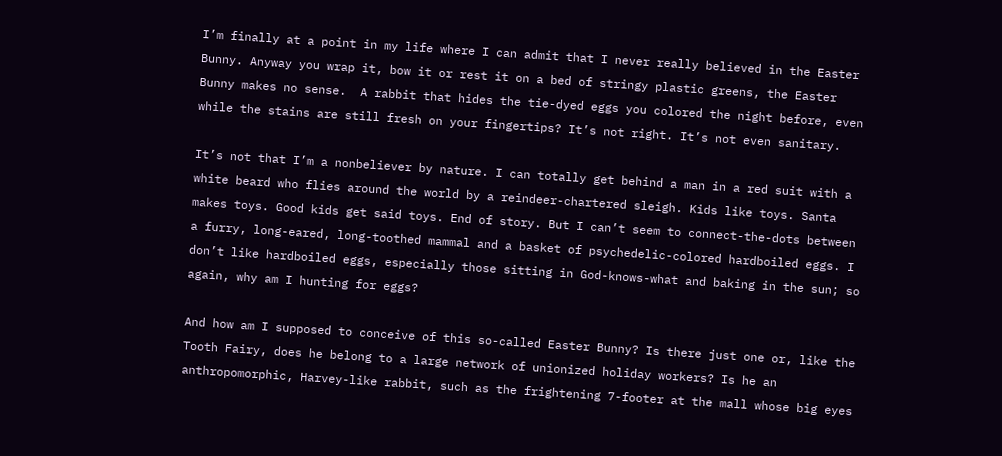I’m finally at a point in my life where I can admit that I never really believed in the Easter Bunny. Anyway you wrap it, bow it or rest it on a bed of stringy plastic greens, the Easter Bunny makes no sense.  A rabbit that hides the tie-dyed eggs you colored the night before, even while the stains are still fresh on your fingertips? It’s not right. It’s not even sanitary.

It’s not that I’m a nonbeliever by nature. I can totally get behind a man in a red suit with a white beard who flies around the world by a reindeer-chartered sleigh. Kids like toys. Santa makes toys. Good kids get said toys. End of story. But I can’t seem to connect-the-dots between a furry, long-eared, long-toothed mammal and a basket of psychedelic-colored hardboiled eggs. I don’t like hardboiled eggs, especially those sitting in God-knows-what and baking in the sun; so again, why am I hunting for eggs?

And how am I supposed to conceive of this so-called Easter Bunny? Is there just one or, like the Tooth Fairy, does he belong to a large network of unionized holiday workers? Is he an anthropomorphic, Harvey-like rabbit, such as the frightening 7-footer at the mall whose big eyes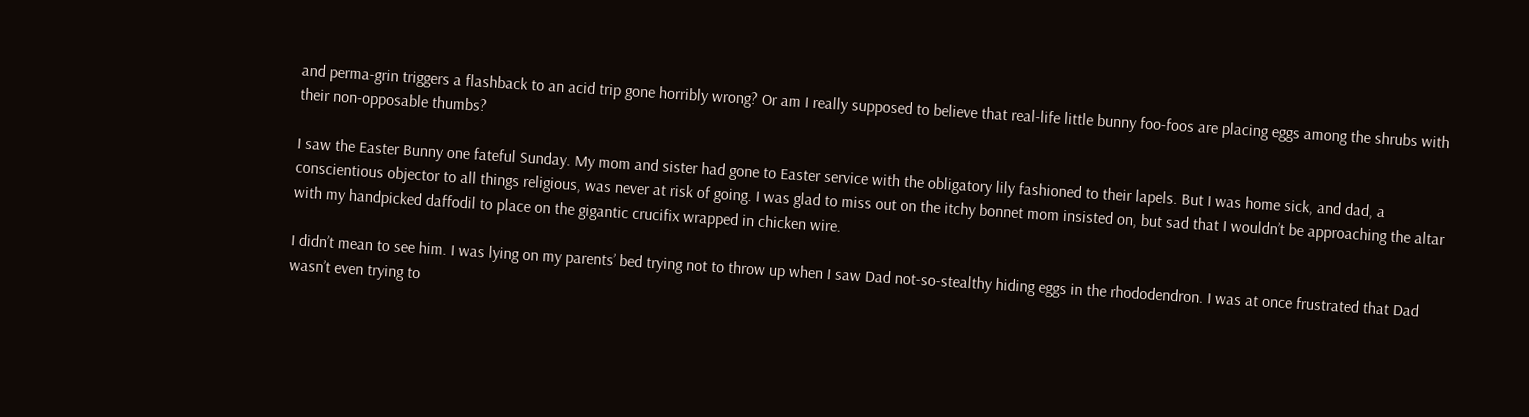and perma-grin triggers a flashback to an acid trip gone horribly wrong? Or am I really supposed to believe that real-life little bunny foo-foos are placing eggs among the shrubs with their non-opposable thumbs?

I saw the Easter Bunny one fateful Sunday. My mom and sister had gone to Easter service with the obligatory lily fashioned to their lapels. But I was home sick, and dad, a conscientious objector to all things religious, was never at risk of going. I was glad to miss out on the itchy bonnet mom insisted on, but sad that I wouldn’t be approaching the altar with my handpicked daffodil to place on the gigantic crucifix wrapped in chicken wire.

I didn’t mean to see him. I was lying on my parents’ bed trying not to throw up when I saw Dad not-so-stealthy hiding eggs in the rhododendron. I was at once frustrated that Dad wasn’t even trying to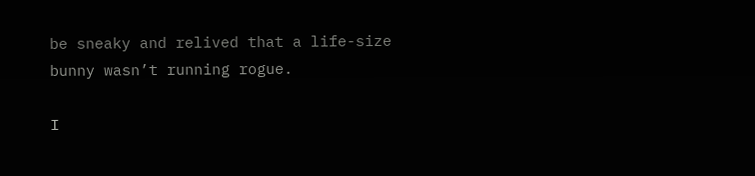be sneaky and relived that a life-size bunny wasn’t running rogue.

I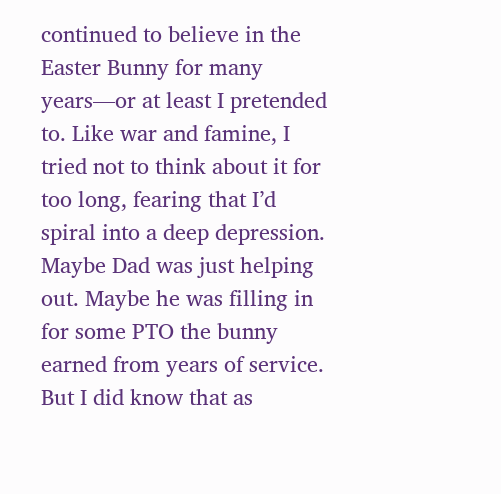continued to believe in the Easter Bunny for many years—or at least I pretended to. Like war and famine, I tried not to think about it for too long, fearing that I’d spiral into a deep depression. Maybe Dad was just helping out. Maybe he was filling in for some PTO the bunny earned from years of service.  But I did know that as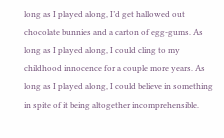long as I played along, I’d get hallowed out chocolate bunnies and a carton of egg-gums. As long as I played along, I could cling to my childhood innocence for a couple more years. As long as I played along, I could believe in something in spite of it being altogether incomprehensible.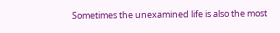Sometimes the unexamined life is also the most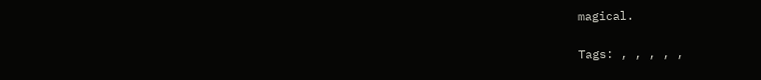magical.

Tags: , , , , ,